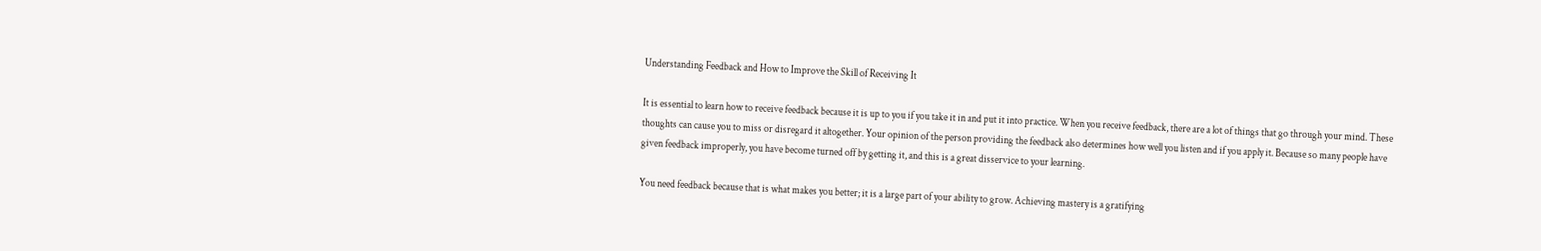Understanding Feedback and How to Improve the Skill of Receiving It

It is essential to learn how to receive feedback because it is up to you if you take it in and put it into practice. When you receive feedback, there are a lot of things that go through your mind. These thoughts can cause you to miss or disregard it altogether. Your opinion of the person providing the feedback also determines how well you listen and if you apply it. Because so many people have given feedback improperly, you have become turned off by getting it, and this is a great disservice to your learning.

You need feedback because that is what makes you better; it is a large part of your ability to grow. Achieving mastery is a gratifying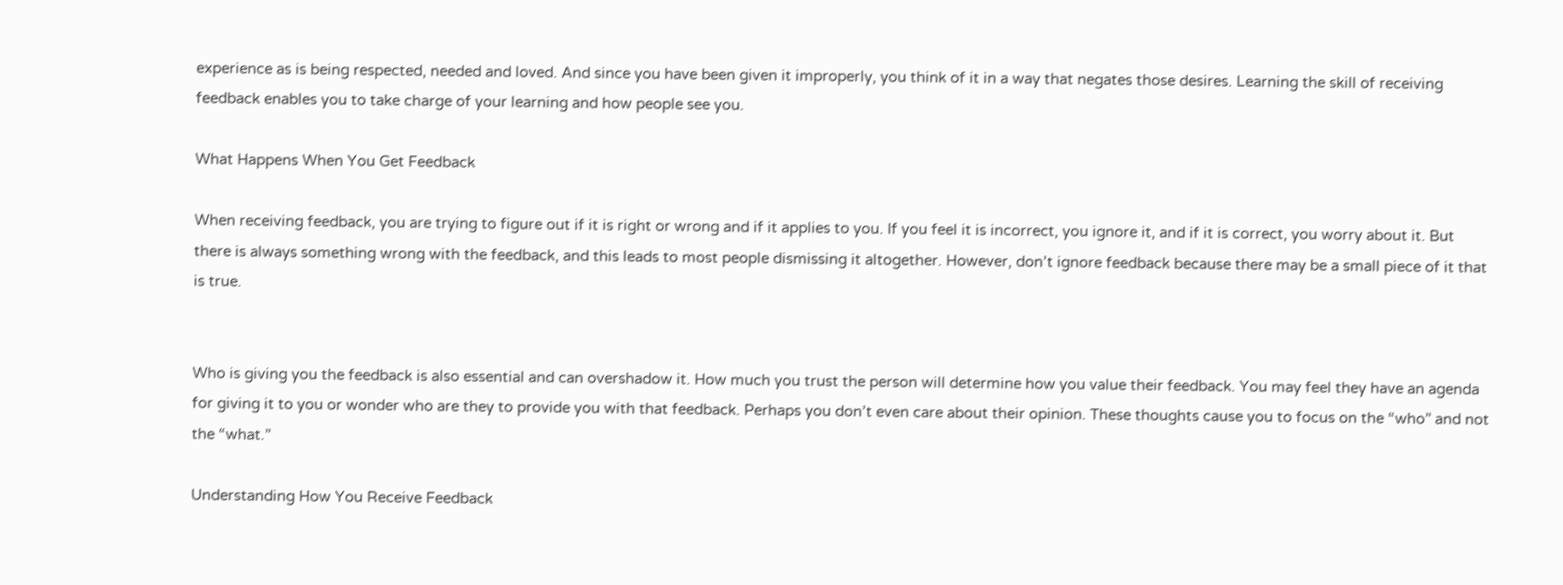experience as is being respected, needed and loved. And since you have been given it improperly, you think of it in a way that negates those desires. Learning the skill of receiving feedback enables you to take charge of your learning and how people see you.

What Happens When You Get Feedback

When receiving feedback, you are trying to figure out if it is right or wrong and if it applies to you. If you feel it is incorrect, you ignore it, and if it is correct, you worry about it. But there is always something wrong with the feedback, and this leads to most people dismissing it altogether. However, don’t ignore feedback because there may be a small piece of it that is true.


Who is giving you the feedback is also essential and can overshadow it. How much you trust the person will determine how you value their feedback. You may feel they have an agenda for giving it to you or wonder who are they to provide you with that feedback. Perhaps you don’t even care about their opinion. These thoughts cause you to focus on the “who” and not the “what.”

Understanding How You Receive Feedback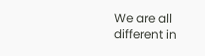We are all different in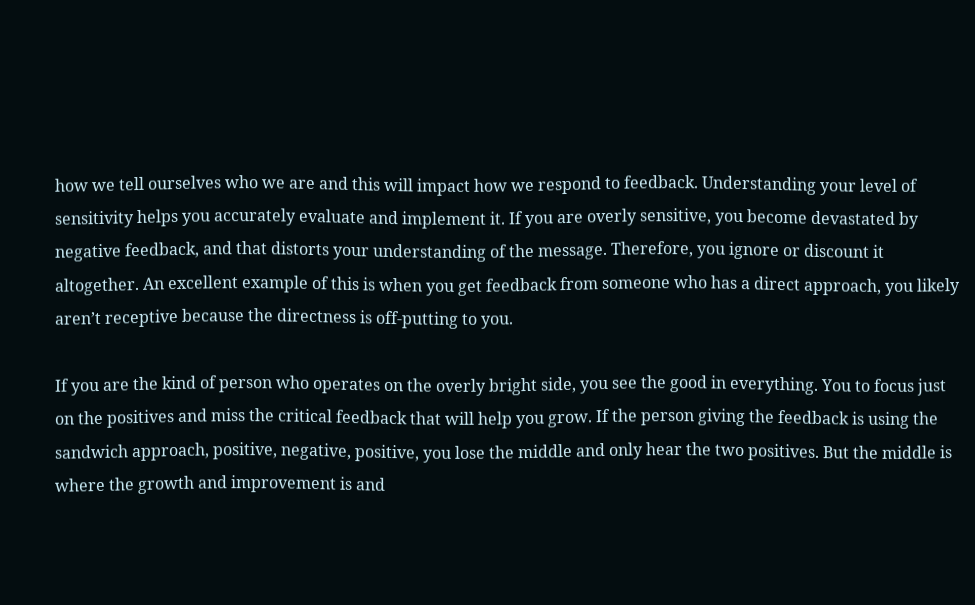how we tell ourselves who we are and this will impact how we respond to feedback. Understanding your level of sensitivity helps you accurately evaluate and implement it. If you are overly sensitive, you become devastated by negative feedback, and that distorts your understanding of the message. Therefore, you ignore or discount it altogether. An excellent example of this is when you get feedback from someone who has a direct approach, you likely aren’t receptive because the directness is off-putting to you.

If you are the kind of person who operates on the overly bright side, you see the good in everything. You to focus just on the positives and miss the critical feedback that will help you grow. If the person giving the feedback is using the sandwich approach, positive, negative, positive, you lose the middle and only hear the two positives. But the middle is where the growth and improvement is and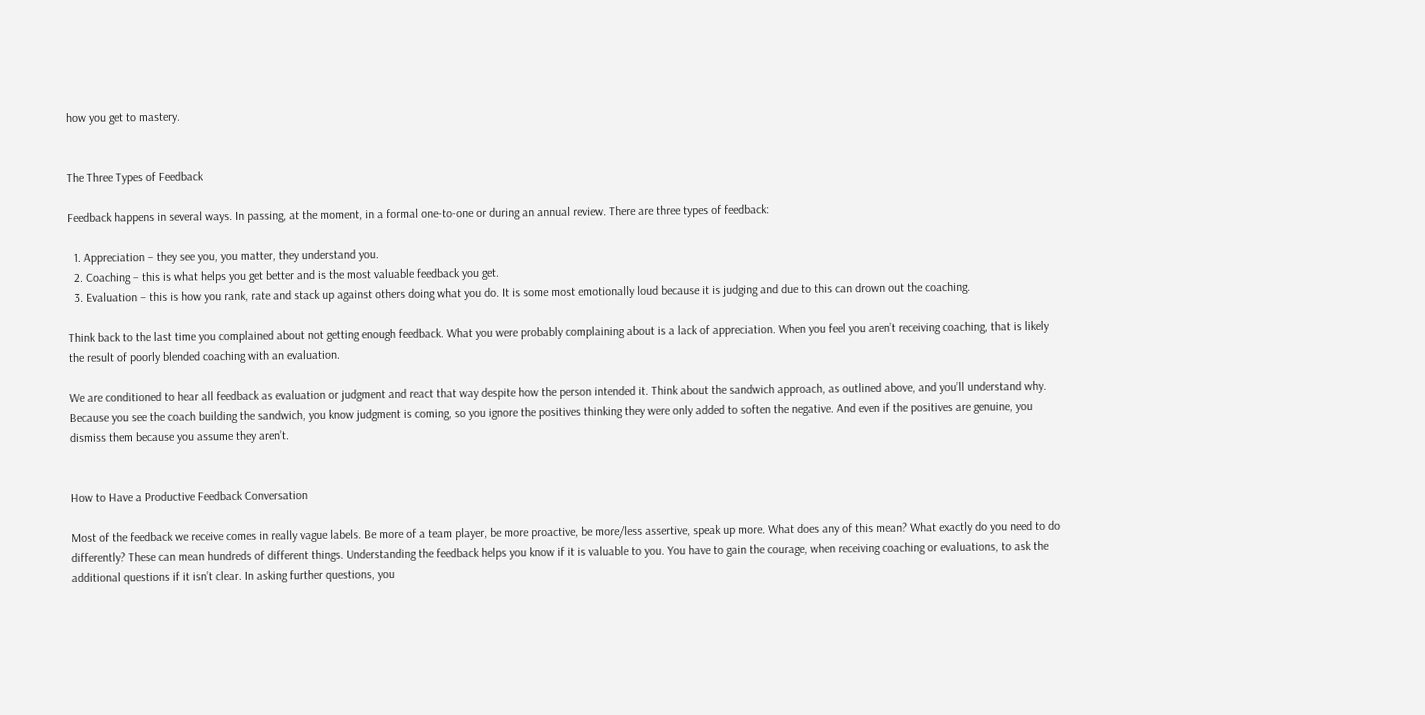how you get to mastery.


The Three Types of Feedback

Feedback happens in several ways. In passing, at the moment, in a formal one-to-one or during an annual review. There are three types of feedback:

  1. Appreciation – they see you, you matter, they understand you.
  2. Coaching – this is what helps you get better and is the most valuable feedback you get.
  3. Evaluation – this is how you rank, rate and stack up against others doing what you do. It is some most emotionally loud because it is judging and due to this can drown out the coaching.

Think back to the last time you complained about not getting enough feedback. What you were probably complaining about is a lack of appreciation. When you feel you aren’t receiving coaching, that is likely the result of poorly blended coaching with an evaluation.

We are conditioned to hear all feedback as evaluation or judgment and react that way despite how the person intended it. Think about the sandwich approach, as outlined above, and you’ll understand why. Because you see the coach building the sandwich, you know judgment is coming, so you ignore the positives thinking they were only added to soften the negative. And even if the positives are genuine, you dismiss them because you assume they aren’t.


How to Have a Productive Feedback Conversation

Most of the feedback we receive comes in really vague labels. Be more of a team player, be more proactive, be more/less assertive, speak up more. What does any of this mean? What exactly do you need to do differently? These can mean hundreds of different things. Understanding the feedback helps you know if it is valuable to you. You have to gain the courage, when receiving coaching or evaluations, to ask the additional questions if it isn’t clear. In asking further questions, you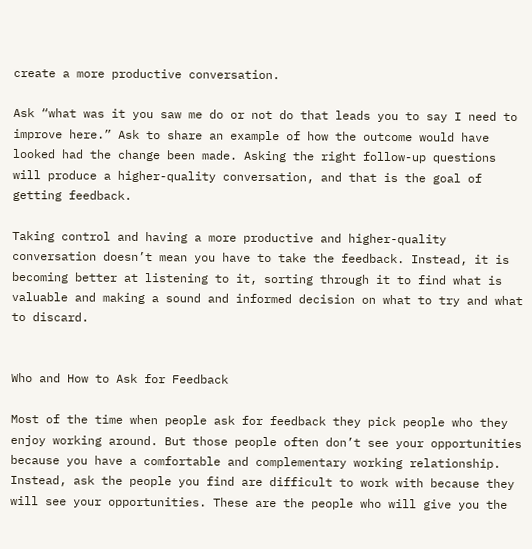create a more productive conversation.

Ask “what was it you saw me do or not do that leads you to say I need to improve here.” Ask to share an example of how the outcome would have looked had the change been made. Asking the right follow-up questions will produce a higher-quality conversation, and that is the goal of getting feedback.

Taking control and having a more productive and higher-quality conversation doesn’t mean you have to take the feedback. Instead, it is becoming better at listening to it, sorting through it to find what is valuable and making a sound and informed decision on what to try and what to discard.


Who and How to Ask for Feedback

Most of the time when people ask for feedback they pick people who they enjoy working around. But those people often don’t see your opportunities because you have a comfortable and complementary working relationship. Instead, ask the people you find are difficult to work with because they will see your opportunities. These are the people who will give you the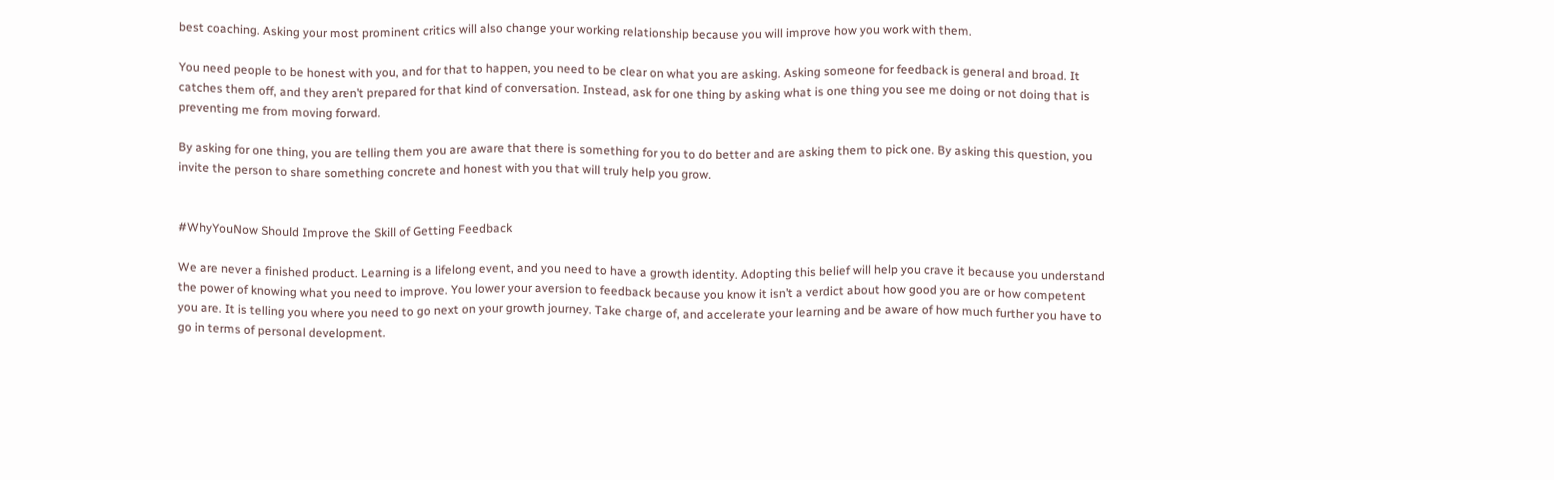best coaching. Asking your most prominent critics will also change your working relationship because you will improve how you work with them.

You need people to be honest with you, and for that to happen, you need to be clear on what you are asking. Asking someone for feedback is general and broad. It catches them off, and they aren’t prepared for that kind of conversation. Instead, ask for one thing by asking what is one thing you see me doing or not doing that is preventing me from moving forward.

By asking for one thing, you are telling them you are aware that there is something for you to do better and are asking them to pick one. By asking this question, you invite the person to share something concrete and honest with you that will truly help you grow.


#WhyYouNow Should Improve the Skill of Getting Feedback

We are never a finished product. Learning is a lifelong event, and you need to have a growth identity. Adopting this belief will help you crave it because you understand the power of knowing what you need to improve. You lower your aversion to feedback because you know it isn’t a verdict about how good you are or how competent you are. It is telling you where you need to go next on your growth journey. Take charge of, and accelerate your learning and be aware of how much further you have to go in terms of personal development.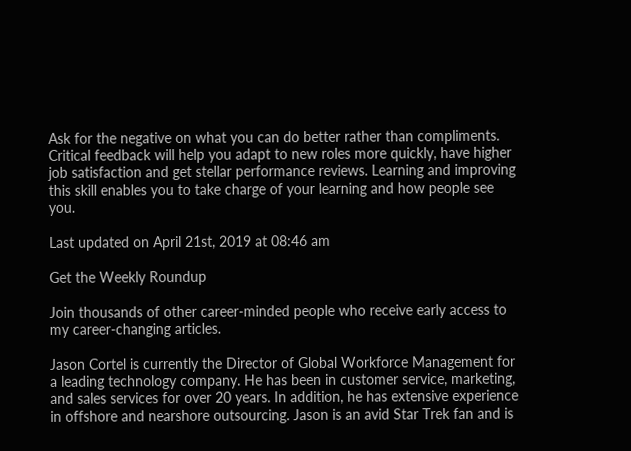Ask for the negative on what you can do better rather than compliments. Critical feedback will help you adapt to new roles more quickly, have higher job satisfaction and get stellar performance reviews. Learning and improving this skill enables you to take charge of your learning and how people see you.

Last updated on April 21st, 2019 at 08:46 am

Get the Weekly Roundup

Join thousands of other career-minded people who receive early access to my career-changing articles.

Jason Cortel is currently the Director of Global Workforce Management for a leading technology company. He has been in customer service, marketing, and sales services for over 20 years. In addition, he has extensive experience in offshore and nearshore outsourcing. Jason is an avid Star Trek fan and is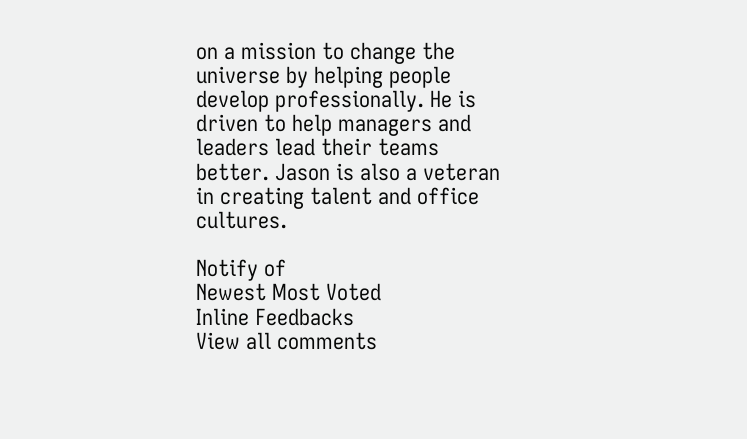on a mission to change the universe by helping people develop professionally. He is driven to help managers and leaders lead their teams better. Jason is also a veteran in creating talent and office cultures.

Notify of
Newest Most Voted
Inline Feedbacks
View all comments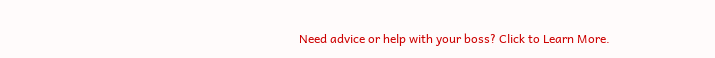Need advice or help with your boss? Click to Learn More.